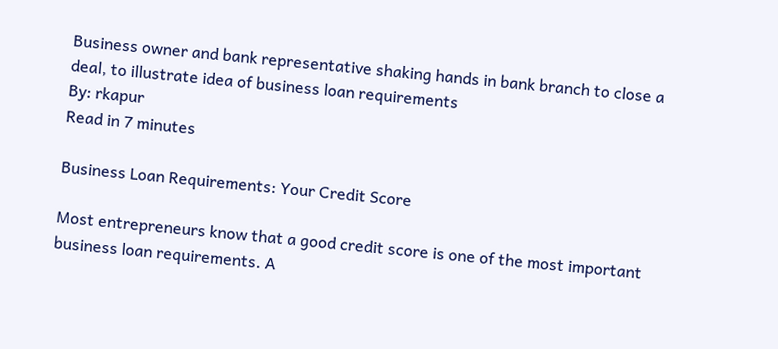Business owner and bank representative shaking hands in bank branch to close a deal, to illustrate idea of business loan requirements
By: rkapur
Read in 7 minutes

Business Loan Requirements: Your Credit Score

Most entrepreneurs know that a good credit score is one of the most important business loan requirements. A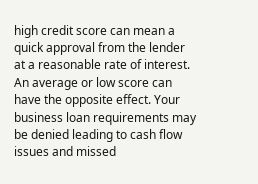high credit score can mean a quick approval from the lender at a reasonable rate of interest. An average or low score can have the opposite effect. Your business loan requirements may be denied leading to cash flow issues and missed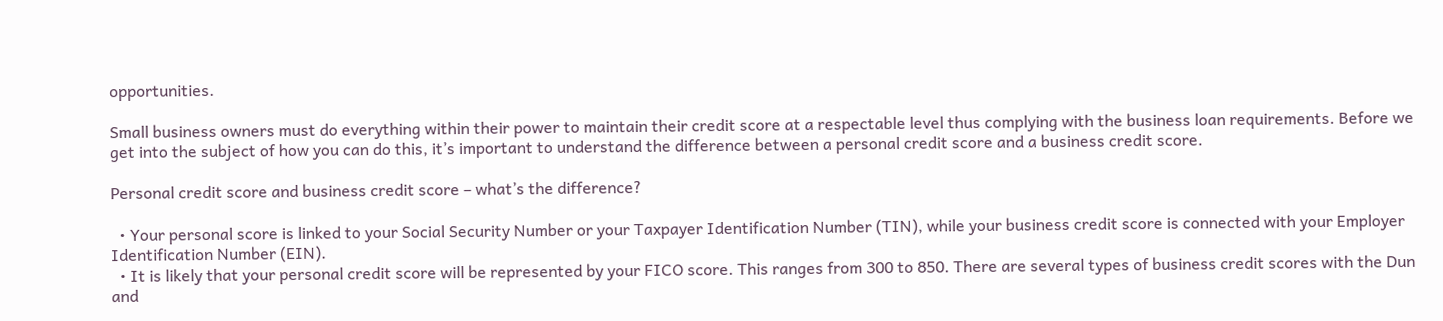opportunities.

Small business owners must do everything within their power to maintain their credit score at a respectable level thus complying with the business loan requirements. Before we get into the subject of how you can do this, it’s important to understand the difference between a personal credit score and a business credit score.

Personal credit score and business credit score – what’s the difference?

  • Your personal score is linked to your Social Security Number or your Taxpayer Identification Number (TIN), while your business credit score is connected with your Employer Identification Number (EIN).
  • It is likely that your personal credit score will be represented by your FICO score. This ranges from 300 to 850. There are several types of business credit scores with the Dun and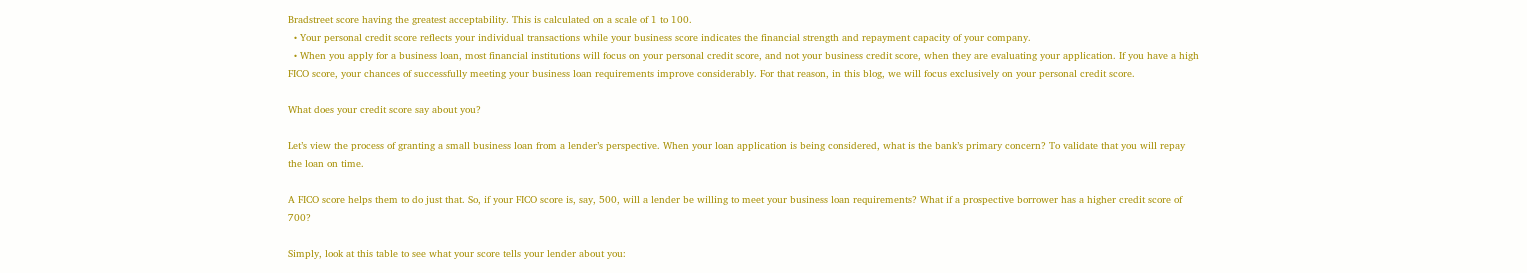Bradstreet score having the greatest acceptability. This is calculated on a scale of 1 to 100.
  • Your personal credit score reflects your individual transactions while your business score indicates the financial strength and repayment capacity of your company.
  • When you apply for a business loan, most financial institutions will focus on your personal credit score, and not your business credit score, when they are evaluating your application. If you have a high FICO score, your chances of successfully meeting your business loan requirements improve considerably. For that reason, in this blog, we will focus exclusively on your personal credit score.

What does your credit score say about you?

Let’s view the process of granting a small business loan from a lender’s perspective. When your loan application is being considered, what is the bank’s primary concern? To validate that you will repay the loan on time.

A FICO score helps them to do just that. So, if your FICO score is, say, 500, will a lender be willing to meet your business loan requirements? What if a prospective borrower has a higher credit score of 700?

Simply, look at this table to see what your score tells your lender about you: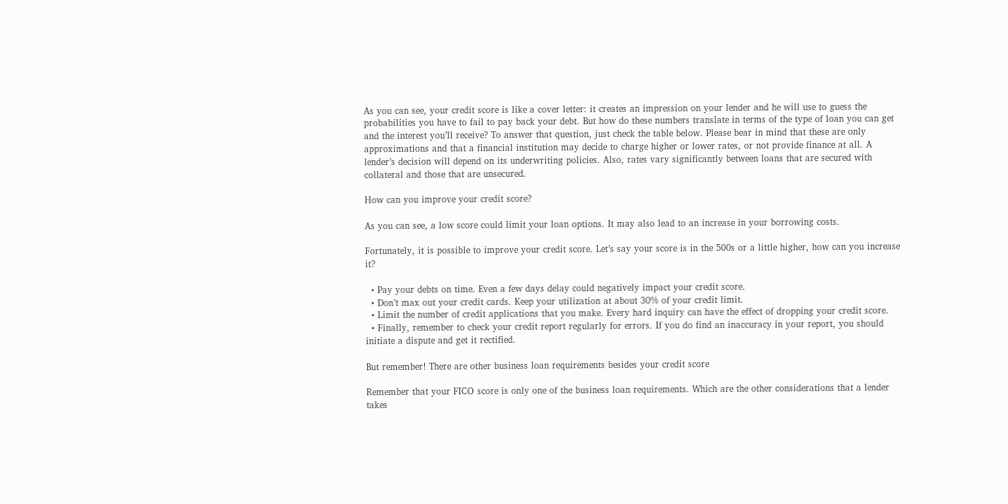As you can see, your credit score is like a cover letter: it creates an impression on your lender and he will use to guess the probabilities you have to fail to pay back your debt. But how do these numbers translate in terms of the type of loan you can get and the interest you’ll receive? To answer that question, just check the table below. Please bear in mind that these are only approximations and that a financial institution may decide to charge higher or lower rates, or not provide finance at all. A lender’s decision will depend on its underwriting policies. Also, rates vary significantly between loans that are secured with collateral and those that are unsecured.

How can you improve your credit score?

As you can see, a low score could limit your loan options. It may also lead to an increase in your borrowing costs.

Fortunately, it is possible to improve your credit score. Let’s say your score is in the 500s or a little higher, how can you increase it?

  • Pay your debts on time. Even a few days delay could negatively impact your credit score.
  • Don’t max out your credit cards. Keep your utilization at about 30% of your credit limit.
  • Limit the number of credit applications that you make. Every hard inquiry can have the effect of dropping your credit score.
  • Finally, remember to check your credit report regularly for errors. If you do find an inaccuracy in your report, you should initiate a dispute and get it rectified.

But remember! There are other business loan requirements besides your credit score

Remember that your FICO score is only one of the business loan requirements. Which are the other considerations that a lender takes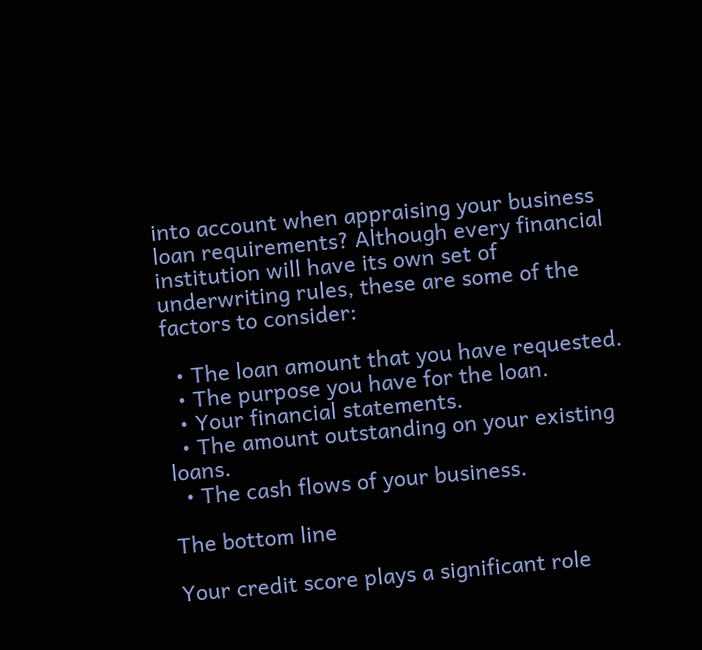into account when appraising your business loan requirements? Although every financial institution will have its own set of underwriting rules, these are some of the factors to consider:

  • The loan amount that you have requested.
  • The purpose you have for the loan.
  • Your financial statements.
  • The amount outstanding on your existing loans.
  • The cash flows of your business.

The bottom line

Your credit score plays a significant role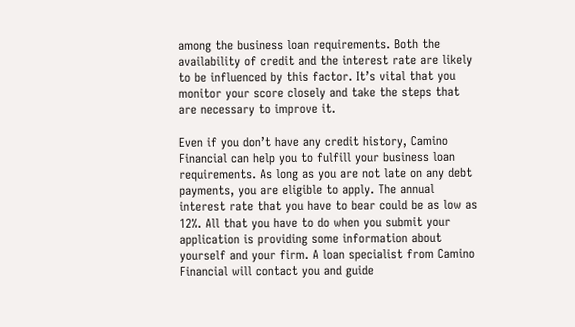among the business loan requirements. Both the availability of credit and the interest rate are likely to be influenced by this factor. It’s vital that you monitor your score closely and take the steps that are necessary to improve it.

Even if you don’t have any credit history, Camino Financial can help you to fulfill your business loan requirements. As long as you are not late on any debt payments, you are eligible to apply. The annual interest rate that you have to bear could be as low as 12%. All that you have to do when you submit your application is providing some information about yourself and your firm. A loan specialist from Camino Financial will contact you and guide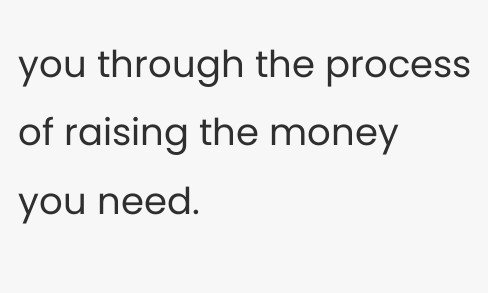you through the process of raising the money you need.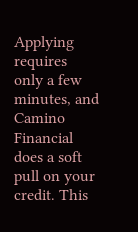Applying requires only a few minutes, and Camino Financial does a soft pull on your credit. This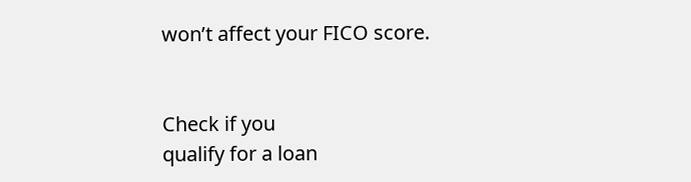won’t affect your FICO score.


Check if you
qualify for a loan